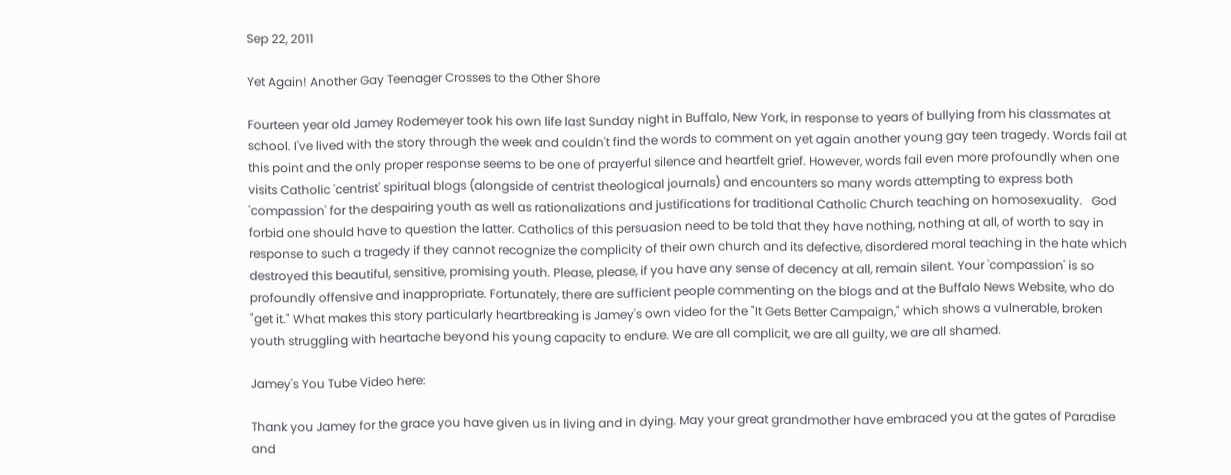Sep 22, 2011

Yet Again! Another Gay Teenager Crosses to the Other Shore

Fourteen year old Jamey Rodemeyer took his own life last Sunday night in Buffalo, New York, in response to years of bullying from his classmates at school. I've lived with the story through the week and couldn't find the words to comment on yet again another young gay teen tragedy. Words fail at this point and the only proper response seems to be one of prayerful silence and heartfelt grief. However, words fail even more profoundly when one visits Catholic 'centrist' spiritual blogs (alongside of centrist theological journals) and encounters so many words attempting to express both 'compassion' for the despairing youth as well as rationalizations and justifications for traditional Catholic Church teaching on homosexuality.   God forbid one should have to question the latter. Catholics of this persuasion need to be told that they have nothing, nothing at all, of worth to say in response to such a tragedy if they cannot recognize the complicity of their own church and its defective, disordered moral teaching in the hate which destroyed this beautiful, sensitive, promising youth. Please, please, if you have any sense of decency at all, remain silent. Your 'compassion' is so profoundly offensive and inappropriate. Fortunately, there are sufficient people commenting on the blogs and at the Buffalo News Website, who do "get it." What makes this story particularly heartbreaking is Jamey's own video for the "It Gets Better Campaign," which shows a vulnerable, broken youth struggling with heartache beyond his young capacity to endure. We are all complicit, we are all guilty, we are all shamed.

Jamey's You Tube Video here:

Thank you Jamey for the grace you have given us in living and in dying. May your great grandmother have embraced you at the gates of Paradise and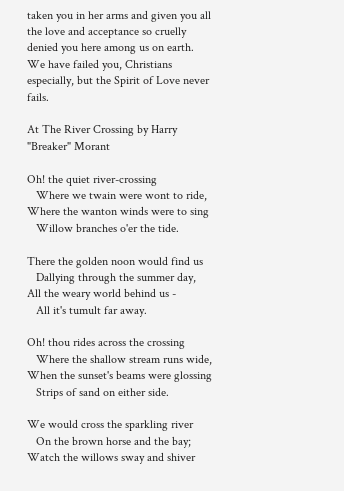taken you in her arms and given you all the love and acceptance so cruelly denied you here among us on earth.  We have failed you, Christians especially, but the Spirit of Love never fails.

At The River Crossing by Harry "Breaker" Morant

Oh! the quiet river-crossing
   Where we twain were wont to ride,
Where the wanton winds were to sing
   Willow branches o'er the tide.

There the golden noon would find us
   Dallying through the summer day,
All the weary world behind us -
   All it's tumult far away.

Oh! thou rides across the crossing
   Where the shallow stream runs wide,
When the sunset's beams were glossing
   Strips of sand on either side.

We would cross the sparkling river
   On the brown horse and the bay;
Watch the willows sway and shiver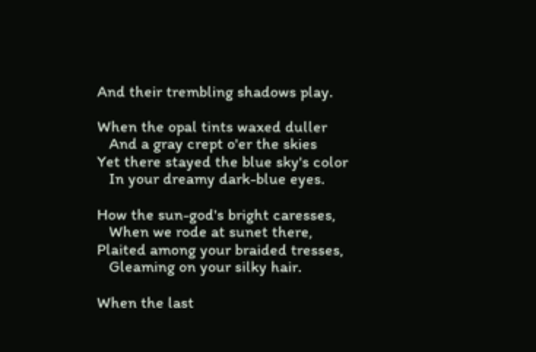And their trembling shadows play.

When the opal tints waxed duller
   And a gray crept o'er the skies
Yet there stayed the blue sky's color
   In your dreamy dark-blue eyes.

How the sun-god's bright caresses,
   When we rode at sunet there,
Plaited among your braided tresses,
   Gleaming on your silky hair.

When the last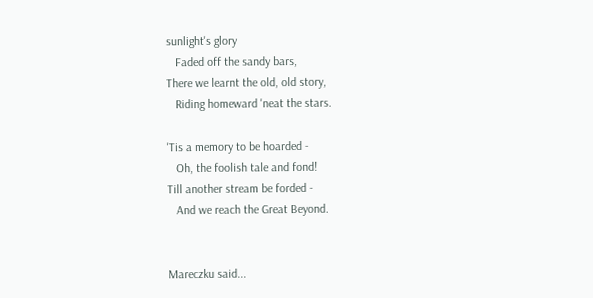sunlight's glory
   Faded off the sandy bars,
There we learnt the old, old story,
   Riding homeward 'neat the stars.

'Tis a memory to be hoarded -
   Oh, the foolish tale and fond!
Till another stream be forded -
   And we reach the Great Beyond.


Mareczku said...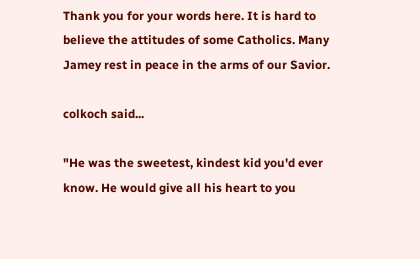Thank you for your words here. It is hard to believe the attitudes of some Catholics. Many Jamey rest in peace in the arms of our Savior.

colkoch said...

"He was the sweetest, kindest kid you'd ever know. He would give all his heart to you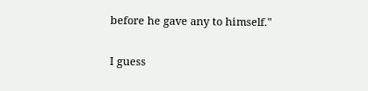before he gave any to himself."

I guess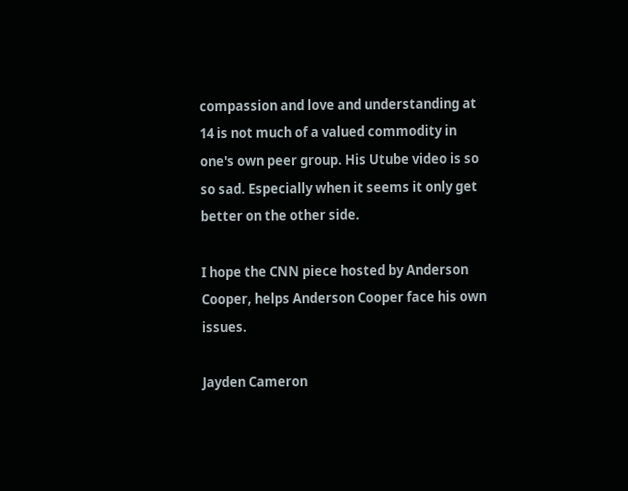compassion and love and understanding at 14 is not much of a valued commodity in one's own peer group. His Utube video is so so sad. Especially when it seems it only get better on the other side.

I hope the CNN piece hosted by Anderson Cooper, helps Anderson Cooper face his own issues.

Jayden Cameron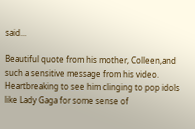said...

Beautiful quote from his mother, Colleen,and such a sensitive message from his video. Heartbreaking to see him clinging to pop idols like Lady Gaga for some sense of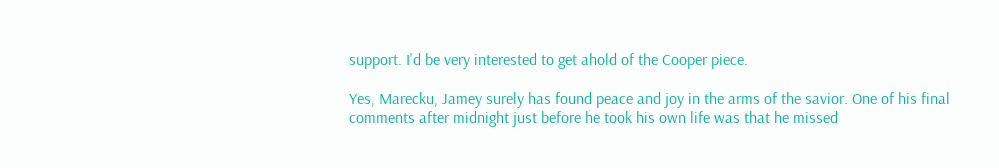support. I'd be very interested to get ahold of the Cooper piece.

Yes, Marecku, Jamey surely has found peace and joy in the arms of the savior. One of his final comments after midnight just before he took his own life was that he missed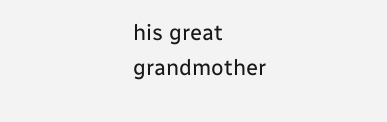his great grandmother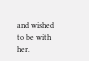and wished to be with her.